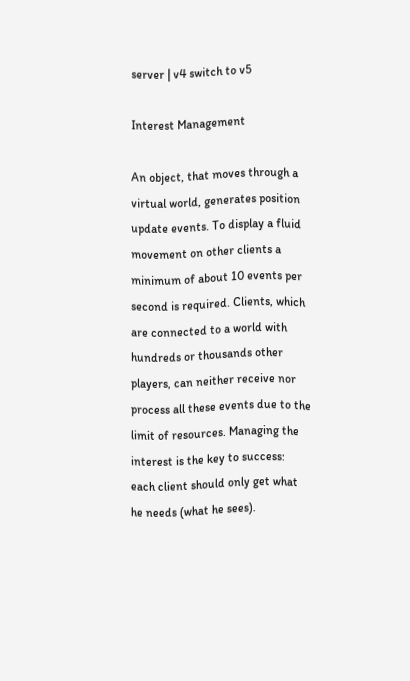server | v4 switch to v5

Interest Management

An object, that moves through a virtual world, generates position update events. To display a fluid movement on other clients a minimum of about 10 events per second is required. Clients, which are connected to a world with hundreds or thousands other players, can neither receive nor process all these events due to the limit of resources. Managing the interest is the key to success: each client should only get what he needs (what he sees).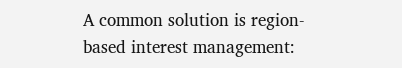A common solution is region-based interest management: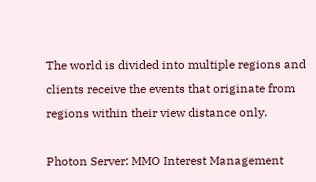The world is divided into multiple regions and clients receive the events that originate from regions within their view distance only.

Photon Server: MMO Interest Management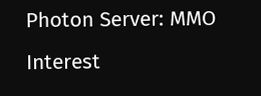Photon Server: MMO Interest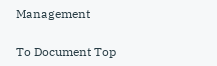Management

To Document Top